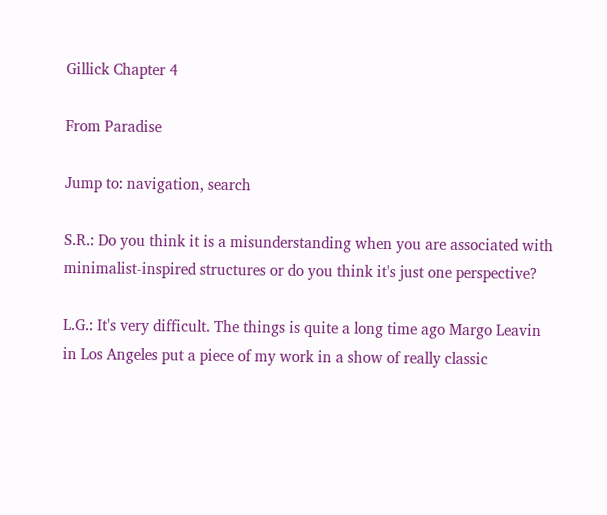Gillick Chapter 4

From Paradise

Jump to: navigation, search

S.R.: Do you think it is a misunderstanding when you are associated with minimalist-inspired structures or do you think it's just one perspective?

L.G.: It's very difficult. The things is quite a long time ago Margo Leavin in Los Angeles put a piece of my work in a show of really classic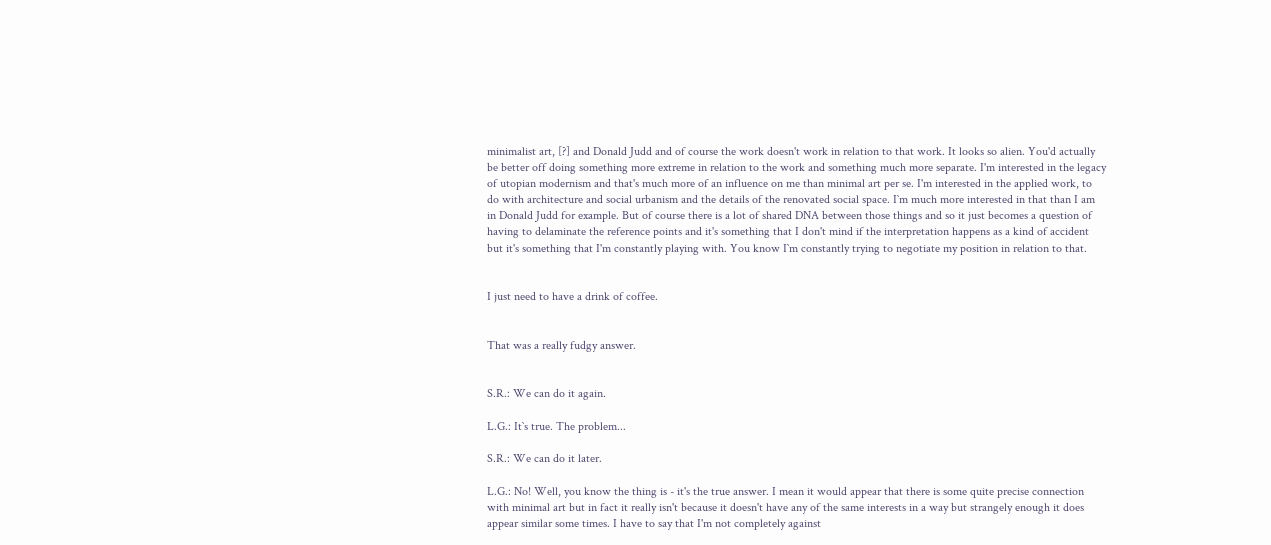minimalist art, [?] and Donald Judd and of course the work doesn't work in relation to that work. It looks so alien. You'd actually be better off doing something more extreme in relation to the work and something much more separate. I'm interested in the legacy of utopian modernism and that's much more of an influence on me than minimal art per se. I'm interested in the applied work, to do with architecture and social urbanism and the details of the renovated social space. I`m much more interested in that than I am in Donald Judd for example. But of course there is a lot of shared DNA between those things and so it just becomes a question of having to delaminate the reference points and it's something that I don't mind if the interpretation happens as a kind of accident but it's something that I'm constantly playing with. You know I`m constantly trying to negotiate my position in relation to that.


I just need to have a drink of coffee.


That was a really fudgy answer.


S.R.: We can do it again.

L.G.: It`s true. The problem...

S.R.: We can do it later.

L.G.: No! Well, you know the thing is - it's the true answer. I mean it would appear that there is some quite precise connection with minimal art but in fact it really isn't because it doesn't have any of the same interests in a way but strangely enough it does appear similar some times. I have to say that I'm not completely against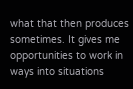what that then produces sometimes. It gives me opportunities to work in ways into situations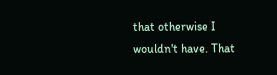that otherwise I wouldn't have. That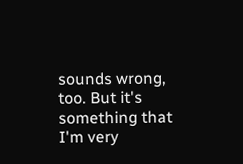sounds wrong, too. But it's something that I'm very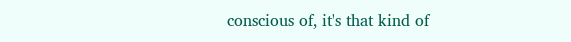conscious of, it's that kind of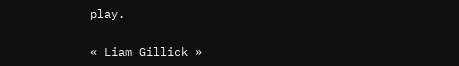play.

« Liam Gillick »